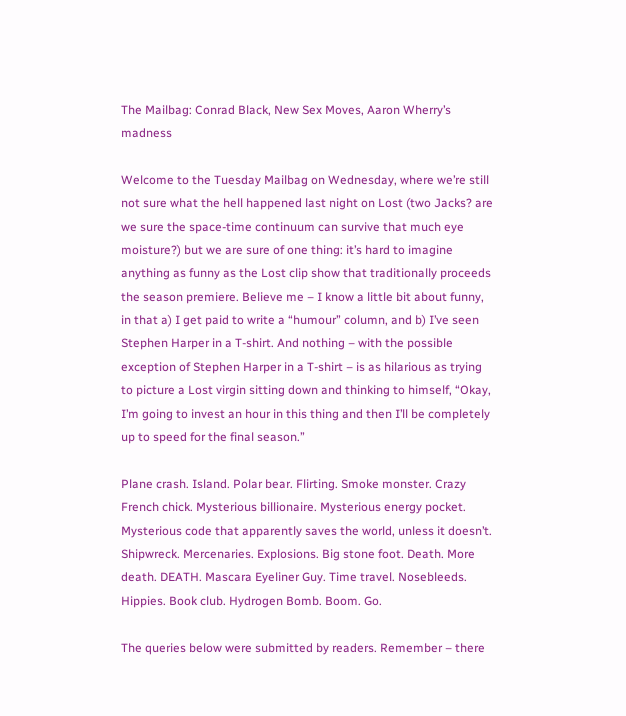The Mailbag: Conrad Black, New Sex Moves, Aaron Wherry’s madness

Welcome to the Tuesday Mailbag on Wednesday, where we’re still not sure what the hell happened last night on Lost (two Jacks? are we sure the space-time continuum can survive that much eye moisture?) but we are sure of one thing: it’s hard to imagine anything as funny as the Lost clip show that traditionally proceeds the season premiere. Believe me – I know a little bit about funny, in that a) I get paid to write a “humour” column, and b) I’ve seen Stephen Harper in a T-shirt. And nothing – with the possible exception of Stephen Harper in a T-shirt – is as hilarious as trying to picture a Lost virgin sitting down and thinking to himself, “Okay, I’m going to invest an hour in this thing and then I’ll be completely up to speed for the final season.”

Plane crash. Island. Polar bear. Flirting. Smoke monster. Crazy French chick. Mysterious billionaire. Mysterious energy pocket. Mysterious code that apparently saves the world, unless it doesn’t. Shipwreck. Mercenaries. Explosions. Big stone foot. Death. More death. DEATH. Mascara Eyeliner Guy. Time travel. Nosebleeds. Hippies. Book club. Hydrogen Bomb. Boom. Go.

The queries below were submitted by readers. Remember – there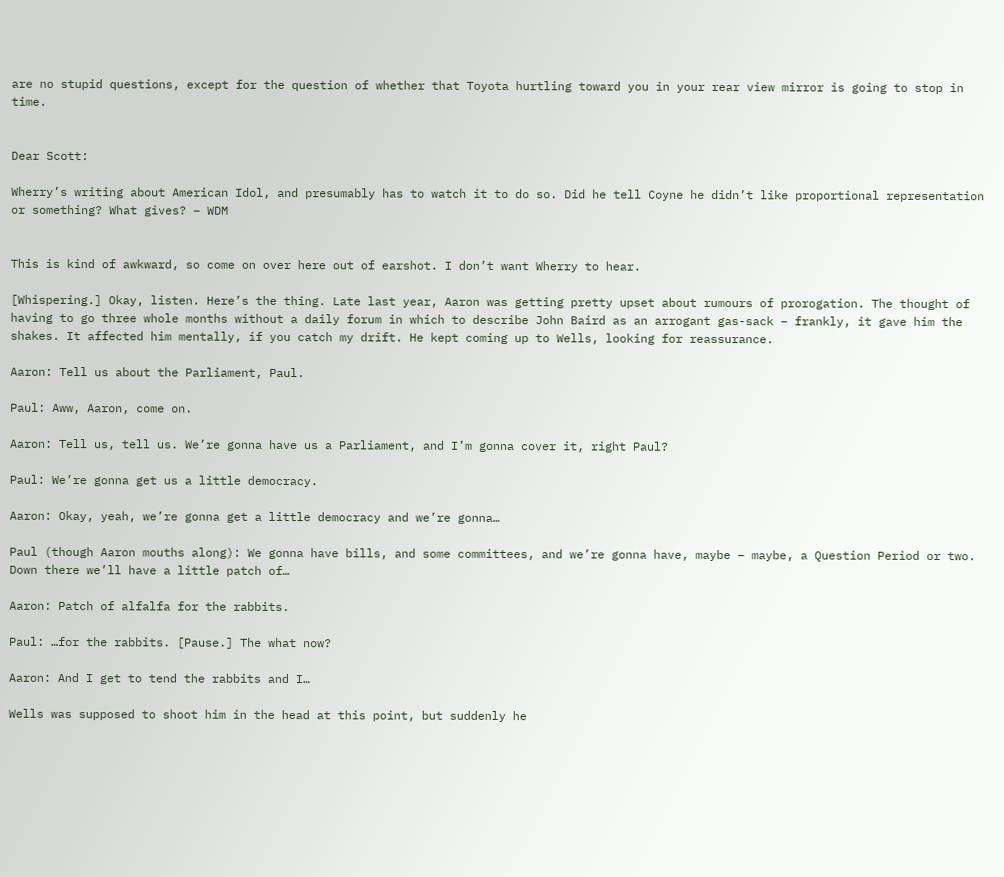are no stupid questions, except for the question of whether that Toyota hurtling toward you in your rear view mirror is going to stop in time.


Dear Scott:

Wherry’s writing about American Idol, and presumably has to watch it to do so. Did he tell Coyne he didn’t like proportional representation or something? What gives? – WDM


This is kind of awkward, so come on over here out of earshot. I don’t want Wherry to hear.

[Whispering.] Okay, listen. Here’s the thing. Late last year, Aaron was getting pretty upset about rumours of prorogation. The thought of having to go three whole months without a daily forum in which to describe John Baird as an arrogant gas-sack – frankly, it gave him the shakes. It affected him mentally, if you catch my drift. He kept coming up to Wells, looking for reassurance.

Aaron: Tell us about the Parliament, Paul.

Paul: Aww, Aaron, come on.

Aaron: Tell us, tell us. We’re gonna have us a Parliament, and I’m gonna cover it, right Paul?

Paul: We’re gonna get us a little democracy.

Aaron: Okay, yeah, we’re gonna get a little democracy and we’re gonna…

Paul (though Aaron mouths along): We gonna have bills, and some committees, and we’re gonna have, maybe – maybe, a Question Period or two. Down there we’ll have a little patch of…

Aaron: Patch of alfalfa for the rabbits.

Paul: …for the rabbits. [Pause.] The what now?

Aaron: And I get to tend the rabbits and I…

Wells was supposed to shoot him in the head at this point, but suddenly he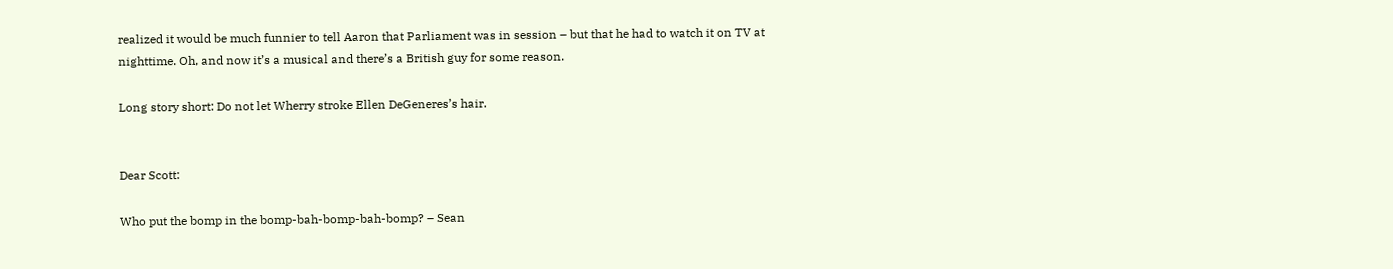realized it would be much funnier to tell Aaron that Parliament was in session – but that he had to watch it on TV at nighttime. Oh, and now it’s a musical and there’s a British guy for some reason.

Long story short: Do not let Wherry stroke Ellen DeGeneres’s hair.


Dear Scott:

Who put the bomp in the bomp-bah-bomp-bah-bomp? – Sean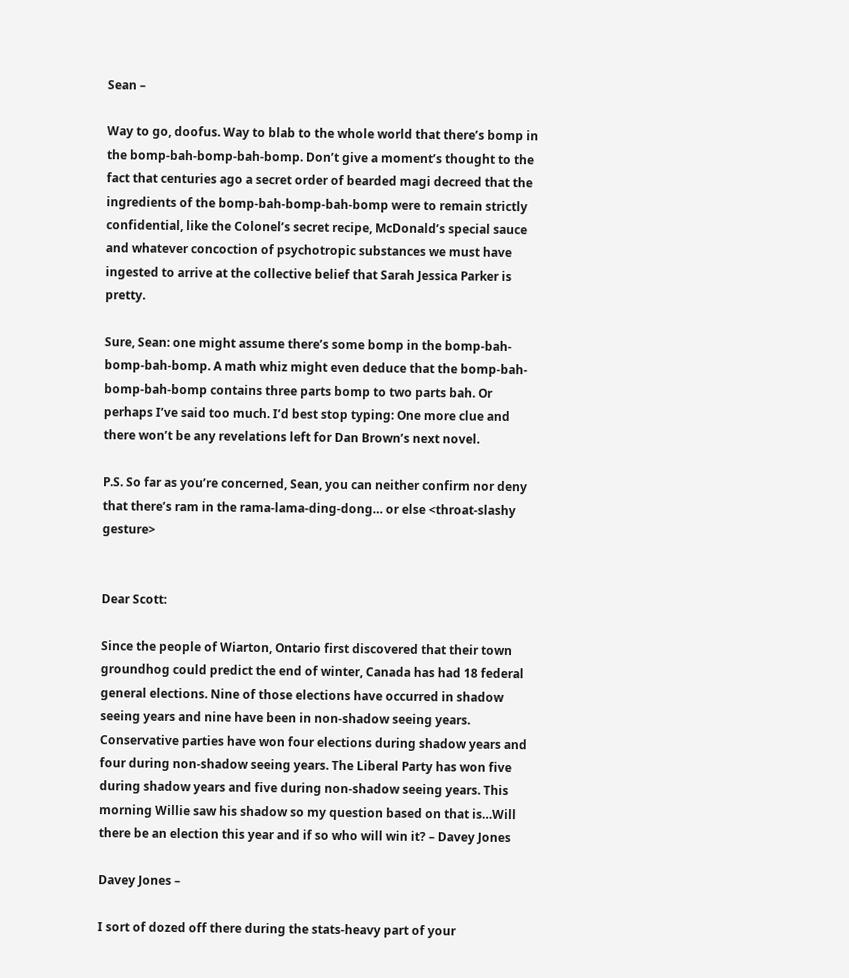Sean –

Way to go, doofus. Way to blab to the whole world that there’s bomp in the bomp-bah-bomp-bah-bomp. Don’t give a moment’s thought to the fact that centuries ago a secret order of bearded magi decreed that the ingredients of the bomp-bah-bomp-bah-bomp were to remain strictly confidential, like the Colonel’s secret recipe, McDonald’s special sauce and whatever concoction of psychotropic substances we must have ingested to arrive at the collective belief that Sarah Jessica Parker is pretty.

Sure, Sean: one might assume there’s some bomp in the bomp-bah-bomp-bah-bomp. A math whiz might even deduce that the bomp-bah-bomp-bah-bomp contains three parts bomp to two parts bah. Or perhaps I’ve said too much. I’d best stop typing: One more clue and there won’t be any revelations left for Dan Brown’s next novel.

P.S. So far as you’re concerned, Sean, you can neither confirm nor deny that there’s ram in the rama-lama-ding-dong… or else <throat-slashy gesture>


Dear Scott:

Since the people of Wiarton, Ontario first discovered that their town groundhog could predict the end of winter, Canada has had 18 federal general elections. Nine of those elections have occurred in shadow seeing years and nine have been in non-shadow seeing years. Conservative parties have won four elections during shadow years and four during non-shadow seeing years. The Liberal Party has won five during shadow years and five during non-shadow seeing years. This morning Willie saw his shadow so my question based on that is…Will there be an election this year and if so who will win it? – Davey Jones

Davey Jones –

I sort of dozed off there during the stats-heavy part of your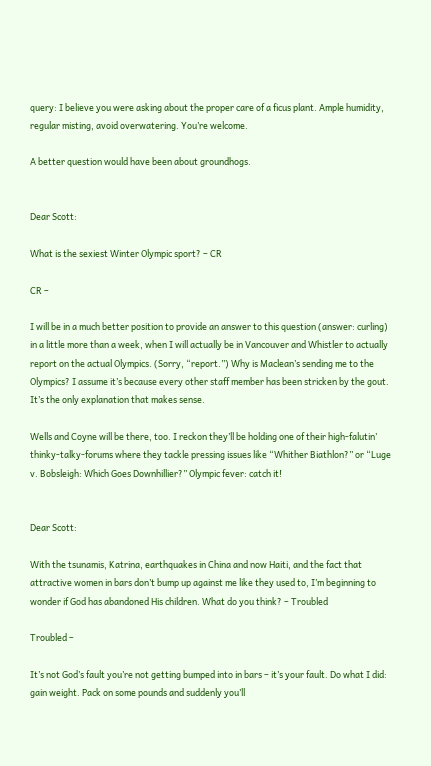query: I believe you were asking about the proper care of a ficus plant. Ample humidity, regular misting, avoid overwatering. You’re welcome.

A better question would have been about groundhogs.


Dear Scott:

What is the sexiest Winter Olympic sport? – CR

CR –

I will be in a much better position to provide an answer to this question (answer: curling) in a little more than a week, when I will actually be in Vancouver and Whistler to actually report on the actual Olympics. (Sorry, “report.”) Why is Maclean’s sending me to the Olympics? I assume it’s because every other staff member has been stricken by the gout. It’s the only explanation that makes sense.

Wells and Coyne will be there, too. I reckon they’ll be holding one of their high-falutin’ thinky-talky-forums where they tackle pressing issues like “Whither Biathlon?” or “Luge v. Bobsleigh: Which Goes Downhillier?” Olympic fever: catch it!


Dear Scott:

With the tsunamis, Katrina, earthquakes in China and now Haiti, and the fact that attractive women in bars don’t bump up against me like they used to, I’m beginning to wonder if God has abandoned His children. What do you think? – Troubled

Troubled –

It’s not God’s fault you’re not getting bumped into in bars – it’s your fault. Do what I did: gain weight. Pack on some pounds and suddenly you’ll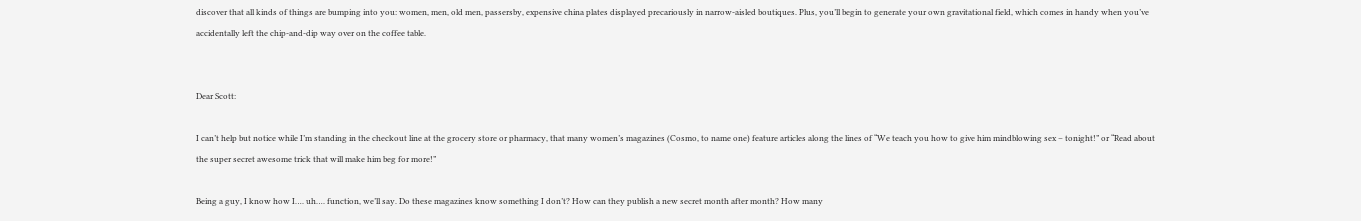discover that all kinds of things are bumping into you: women, men, old men, passersby, expensive china plates displayed precariously in narrow-aisled boutiques. Plus, you’ll begin to generate your own gravitational field, which comes in handy when you’ve accidentally left the chip-and-dip way over on the coffee table.


Dear Scott:

I can’t help but notice while I’m standing in the checkout line at the grocery store or pharmacy, that many women’s magazines (Cosmo, to name one) feature articles along the lines of “We teach you how to give him mindblowing sex – tonight!” or “Read about the super secret awesome trick that will make him beg for more!”

Being a guy, I know how I…. uh…. function, we’ll say. Do these magazines know something I don’t? How can they publish a new secret month after month? How many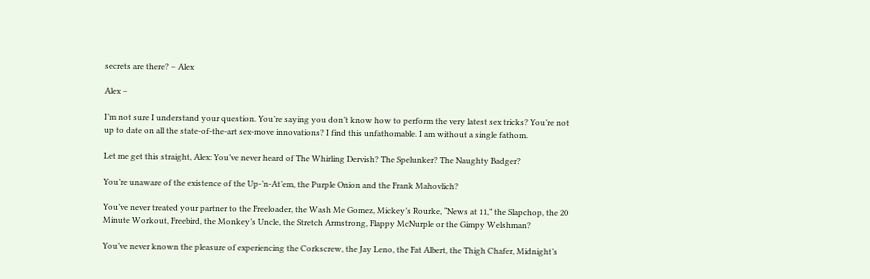secrets are there? – Alex

Alex –

I’m not sure I understand your question. You’re saying you don’t know how to perform the very latest sex tricks? You’re not up to date on all the state-of-the-art sex-move innovations? I find this unfathomable. I am without a single fathom.

Let me get this straight, Alex: You’ve never heard of The Whirling Dervish? The Spelunker? The Naughty Badger?

You’re unaware of the existence of the Up-’n-At’em, the Purple Onion and the Frank Mahovlich?

You’ve never treated your partner to the Freeloader, the Wash Me Gomez, Mickey’s Rourke, “News at 11,” the Slapchop, the 20 Minute Workout, Freebird, the Monkey’s Uncle, the Stretch Armstrong, Flappy McNurple or the Gimpy Welshman?

You’ve never known the pleasure of experiencing the Corkscrew, the Jay Leno, the Fat Albert, the Thigh Chafer, Midnight’s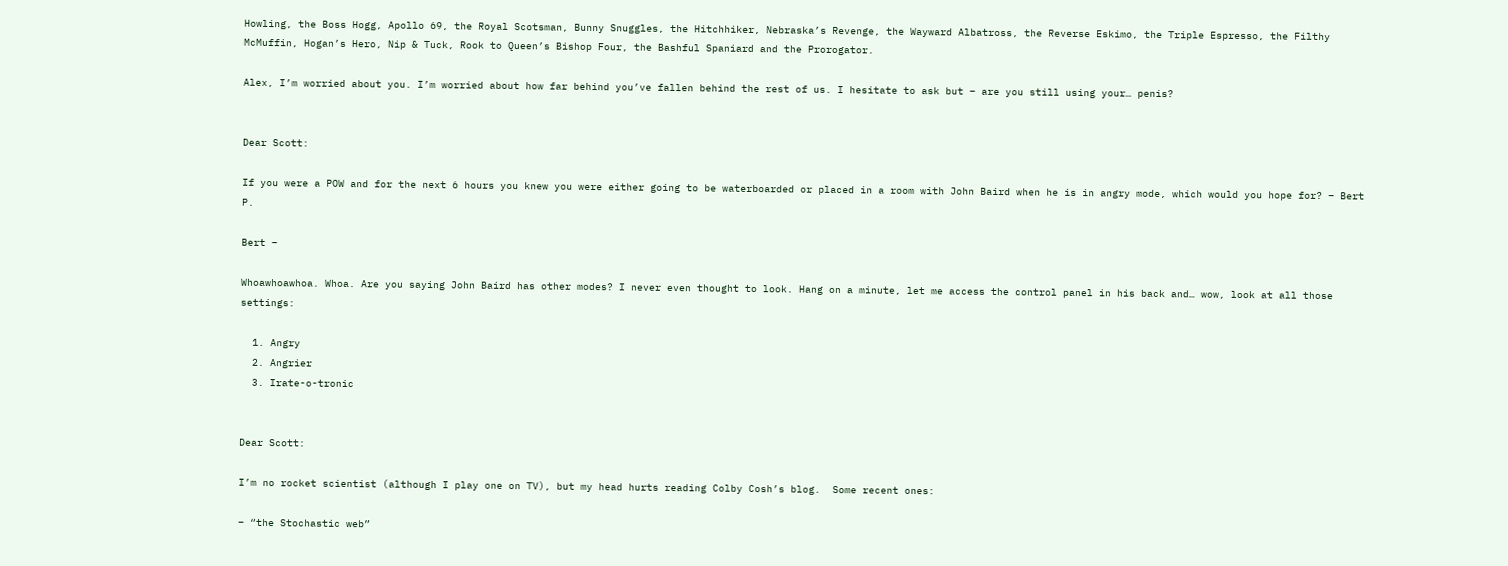Howling, the Boss Hogg, Apollo 69, the Royal Scotsman, Bunny Snuggles, the Hitchhiker, Nebraska’s Revenge, the Wayward Albatross, the Reverse Eskimo, the Triple Espresso, the Filthy McMuffin, Hogan’s Hero, Nip & Tuck, Rook to Queen’s Bishop Four, the Bashful Spaniard and the Prorogator.

Alex, I’m worried about you. I’m worried about how far behind you’ve fallen behind the rest of us. I hesitate to ask but – are you still using your… penis?


Dear Scott:

If you were a POW and for the next 6 hours you knew you were either going to be waterboarded or placed in a room with John Baird when he is in angry mode, which would you hope for? – Bert P.

Bert –

Whoawhoawhoa. Whoa. Are you saying John Baird has other modes? I never even thought to look. Hang on a minute, let me access the control panel in his back and… wow, look at all those settings:

  1. Angry
  2. Angrier
  3. Irate-o-tronic


Dear Scott:

I’m no rocket scientist (although I play one on TV), but my head hurts reading Colby Cosh’s blog.  Some recent ones:

– “the Stochastic web”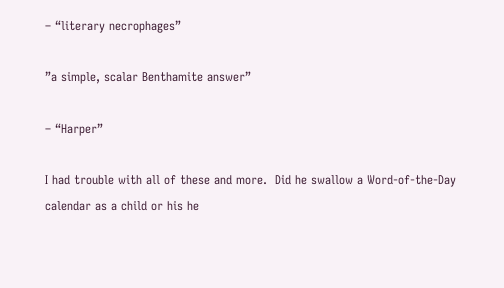– “literary necrophages”

”a simple, scalar Benthamite answer”

– “Harper”

I had trouble with all of these and more.  Did he swallow a Word-of-the-Day calendar as a child or his he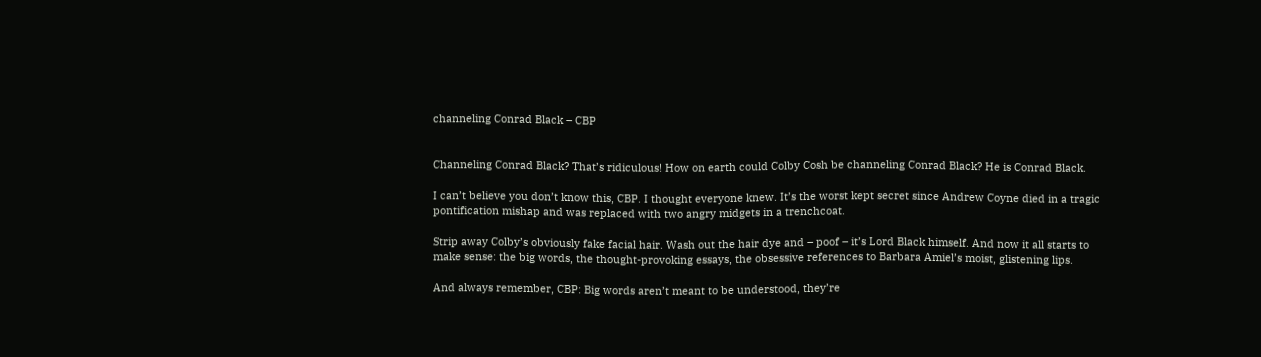channeling Conrad Black – CBP


Channeling Conrad Black? That’s ridiculous! How on earth could Colby Cosh be channeling Conrad Black? He is Conrad Black.

I can’t believe you don’t know this, CBP. I thought everyone knew. It’s the worst kept secret since Andrew Coyne died in a tragic pontification mishap and was replaced with two angry midgets in a trenchcoat.

Strip away Colby’s obviously fake facial hair. Wash out the hair dye and – poof – it’s Lord Black himself. And now it all starts to make sense: the big words, the thought-provoking essays, the obsessive references to Barbara Amiel’s moist, glistening lips.

And always remember, CBP: Big words aren’t meant to be understood, they’re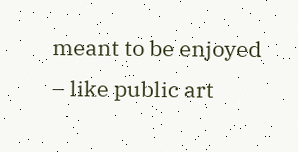meant to be enjoyed – like public art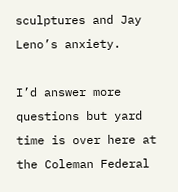sculptures and Jay Leno’s anxiety.

I’d answer more questions but yard time is over here at the Coleman Federal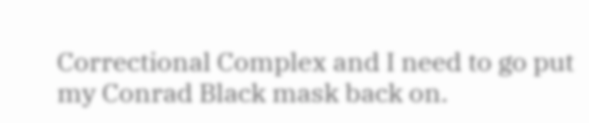Correctional Complex and I need to go put my Conrad Black mask back on.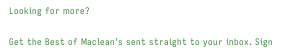Looking for more?

Get the Best of Maclean's sent straight to your inbox. Sign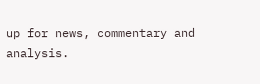up for news, commentary and analysis.